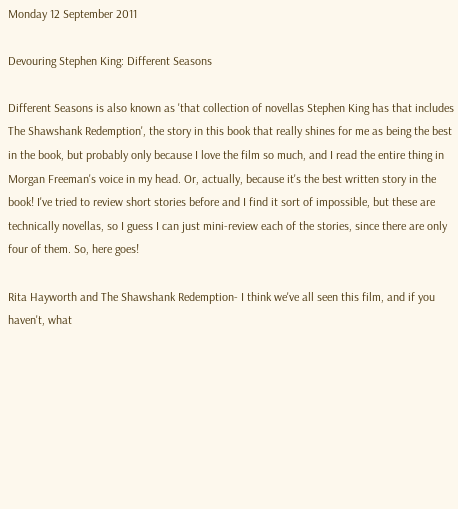Monday 12 September 2011

Devouring Stephen King: Different Seasons

Different Seasons is also known as 'that collection of novellas Stephen King has that includes The Shawshank Redemption', the story in this book that really shines for me as being the best in the book, but probably only because I love the film so much, and I read the entire thing in Morgan Freeman's voice in my head. Or, actually, because it's the best written story in the book! I've tried to review short stories before and I find it sort of impossible, but these are technically novellas, so I guess I can just mini-review each of the stories, since there are only four of them. So, here goes!

Rita Hayworth and The Shawshank Redemption- I think we've all seen this film, and if you haven't, what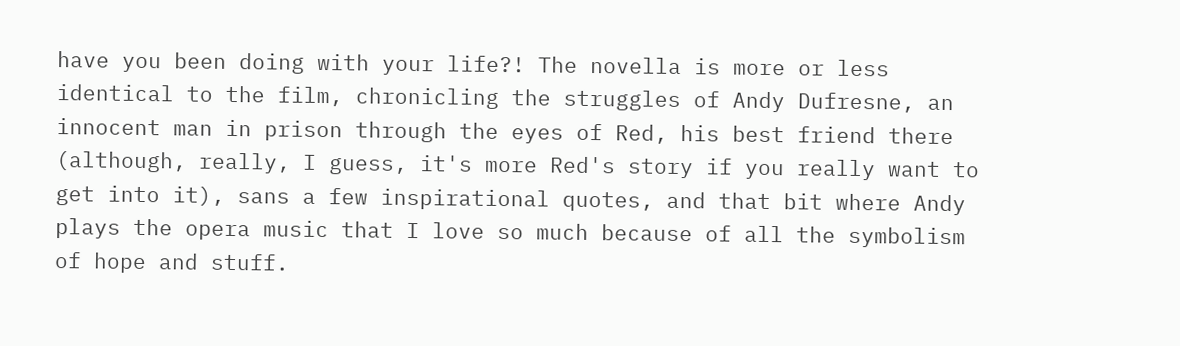have you been doing with your life?! The novella is more or less identical to the film, chronicling the struggles of Andy Dufresne, an innocent man in prison through the eyes of Red, his best friend there (although, really, I guess, it's more Red's story if you really want to get into it), sans a few inspirational quotes, and that bit where Andy plays the opera music that I love so much because of all the symbolism of hope and stuff.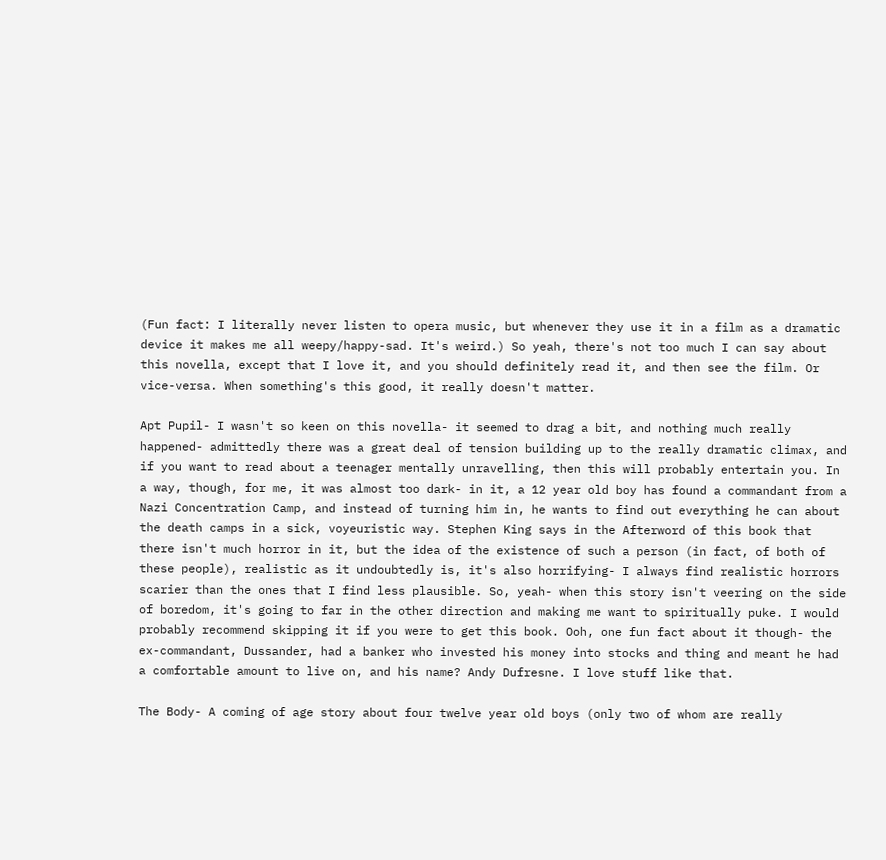(Fun fact: I literally never listen to opera music, but whenever they use it in a film as a dramatic device it makes me all weepy/happy-sad. It's weird.) So yeah, there's not too much I can say about this novella, except that I love it, and you should definitely read it, and then see the film. Or vice-versa. When something's this good, it really doesn't matter.

Apt Pupil- I wasn't so keen on this novella- it seemed to drag a bit, and nothing much really happened- admittedly there was a great deal of tension building up to the really dramatic climax, and if you want to read about a teenager mentally unravelling, then this will probably entertain you. In a way, though, for me, it was almost too dark- in it, a 12 year old boy has found a commandant from a Nazi Concentration Camp, and instead of turning him in, he wants to find out everything he can about the death camps in a sick, voyeuristic way. Stephen King says in the Afterword of this book that there isn't much horror in it, but the idea of the existence of such a person (in fact, of both of these people), realistic as it undoubtedly is, it's also horrifying- I always find realistic horrors scarier than the ones that I find less plausible. So, yeah- when this story isn't veering on the side of boredom, it's going to far in the other direction and making me want to spiritually puke. I would probably recommend skipping it if you were to get this book. Ooh, one fun fact about it though- the ex-commandant, Dussander, had a banker who invested his money into stocks and thing and meant he had a comfortable amount to live on, and his name? Andy Dufresne. I love stuff like that.

The Body- A coming of age story about four twelve year old boys (only two of whom are really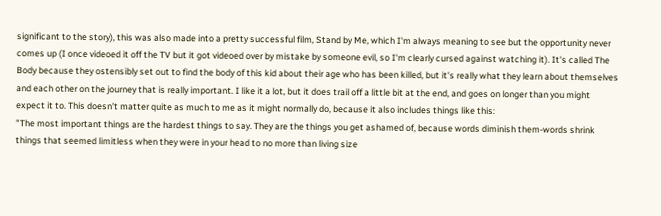significant to the story), this was also made into a pretty successful film, Stand by Me, which I'm always meaning to see but the opportunity never comes up (I once videoed it off the TV but it got videoed over by mistake by someone evil, so I'm clearly cursed against watching it). It's called The Body because they ostensibly set out to find the body of this kid about their age who has been killed, but it's really what they learn about themselves and each other on the journey that is really important. I like it a lot, but it does trail off a little bit at the end, and goes on longer than you might expect it to. This doesn't matter quite as much to me as it might normally do, because it also includes things like this:
"The most important things are the hardest things to say. They are the things you get ashamed of, because words diminish them-words shrink things that seemed limitless when they were in your head to no more than living size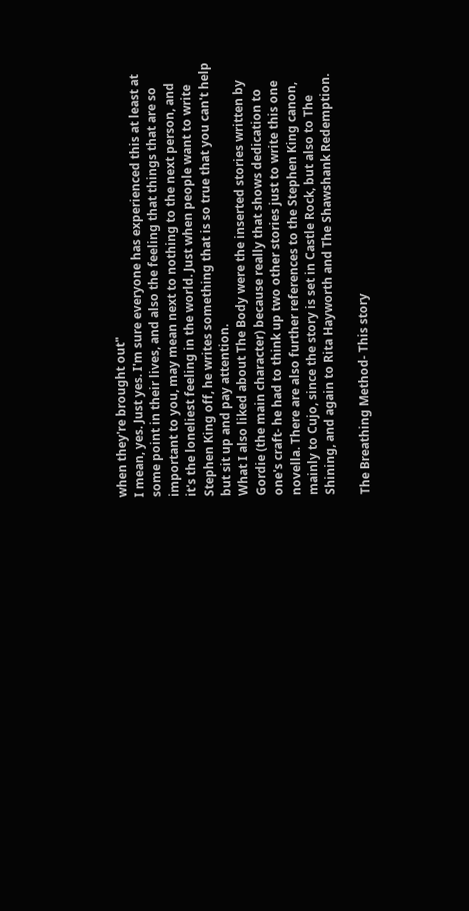when they're brought out"
I mean, yes. Just yes. I'm sure everyone has experienced this at least at some point in their lives, and also the feeling that things that are so important to you, may mean next to nothing to the next person, and it's the loneliest feeling in the world. Just when people want to write Stephen King off, he writes something that is so true that you can't help but sit up and pay attention.
What I also liked about The Body were the inserted stories written by Gordie (the main character) because really that shows dedication to one's craft- he had to think up two other stories just to write this one novella. There are also further references to the Stephen King canon, mainly to Cujo, since the story is set in Castle Rock, but also to The Shining, and again to Rita Hayworth and The Shawshank Redemption.

The Breathing Method- This story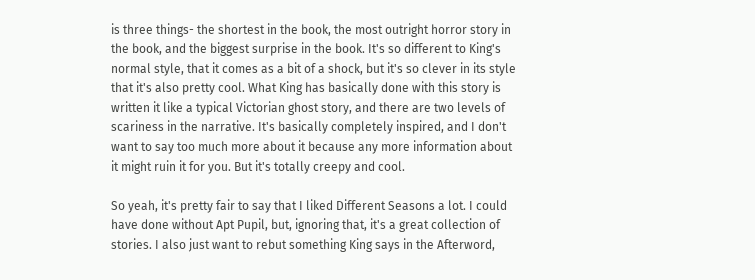is three things- the shortest in the book, the most outright horror story in the book, and the biggest surprise in the book. It's so different to King's normal style, that it comes as a bit of a shock, but it's so clever in its style that it's also pretty cool. What King has basically done with this story is written it like a typical Victorian ghost story, and there are two levels of scariness in the narrative. It's basically completely inspired, and I don't want to say too much more about it because any more information about it might ruin it for you. But it's totally creepy and cool.

So yeah, it's pretty fair to say that I liked Different Seasons a lot. I could have done without Apt Pupil, but, ignoring that, it's a great collection of stories. I also just want to rebut something King says in the Afterword,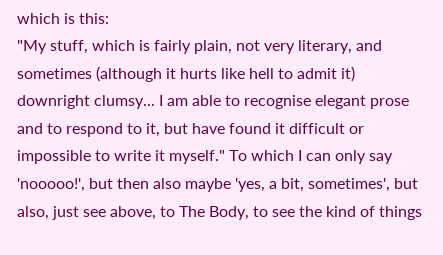which is this:
"My stuff, which is fairly plain, not very literary, and sometimes (although it hurts like hell to admit it) downright clumsy... I am able to recognise elegant prose and to respond to it, but have found it difficult or impossible to write it myself." To which I can only say 'nooooo!', but then also maybe 'yes, a bit, sometimes', but also, just see above, to The Body, to see the kind of things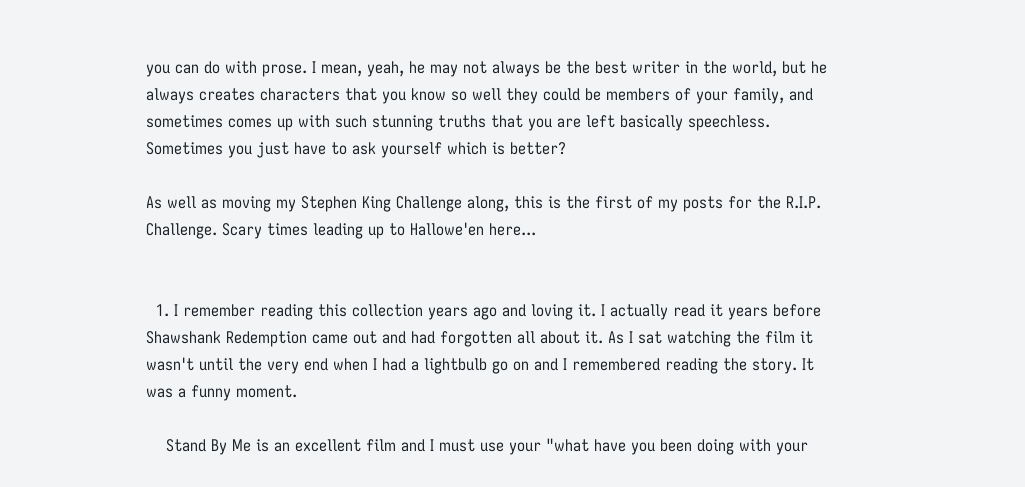you can do with prose. I mean, yeah, he may not always be the best writer in the world, but he always creates characters that you know so well they could be members of your family, and sometimes comes up with such stunning truths that you are left basically speechless. Sometimes you just have to ask yourself which is better?

As well as moving my Stephen King Challenge along, this is the first of my posts for the R.I.P. Challenge. Scary times leading up to Hallowe'en here...


  1. I remember reading this collection years ago and loving it. I actually read it years before Shawshank Redemption came out and had forgotten all about it. As I sat watching the film it wasn't until the very end when I had a lightbulb go on and I remembered reading the story. It was a funny moment.

    Stand By Me is an excellent film and I must use your "what have you been doing with your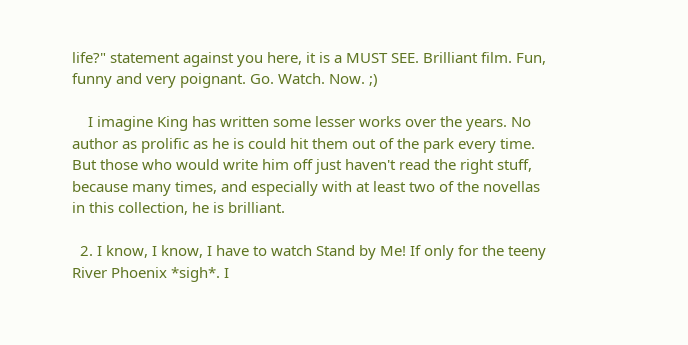life?" statement against you here, it is a MUST SEE. Brilliant film. Fun, funny and very poignant. Go. Watch. Now. ;)

    I imagine King has written some lesser works over the years. No author as prolific as he is could hit them out of the park every time. But those who would write him off just haven't read the right stuff, because many times, and especially with at least two of the novellas in this collection, he is brilliant.

  2. I know, I know, I have to watch Stand by Me! If only for the teeny River Phoenix *sigh*. I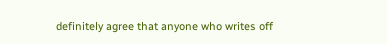definitely agree that anyone who writes off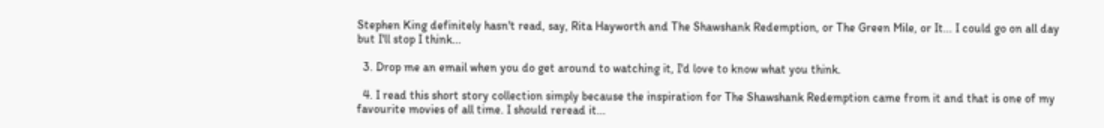Stephen King definitely hasn't read, say, Rita Hayworth and The Shawshank Redemption, or The Green Mile, or It... I could go on all day but I'll stop I think...

  3. Drop me an email when you do get around to watching it, I'd love to know what you think.

  4. I read this short story collection simply because the inspiration for The Shawshank Redemption came from it and that is one of my favourite movies of all time. I should reread it...